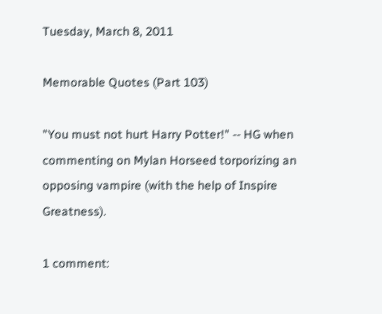Tuesday, March 8, 2011

Memorable Quotes (Part 103)

"You must not hurt Harry Potter!" -- HG when commenting on Mylan Horseed torporizing an opposing vampire (with the help of Inspire Greatness).

1 comment: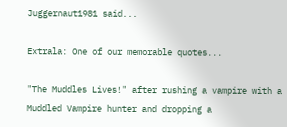Juggernaut1981 said...

Extrala: One of our memorable quotes...

"The Muddles Lives!" after rushing a vampire with a Muddled Vampire hunter and dropping a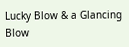Lucky Blow & a Glancing Blow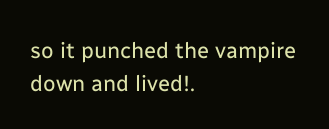so it punched the vampire down and lived!.